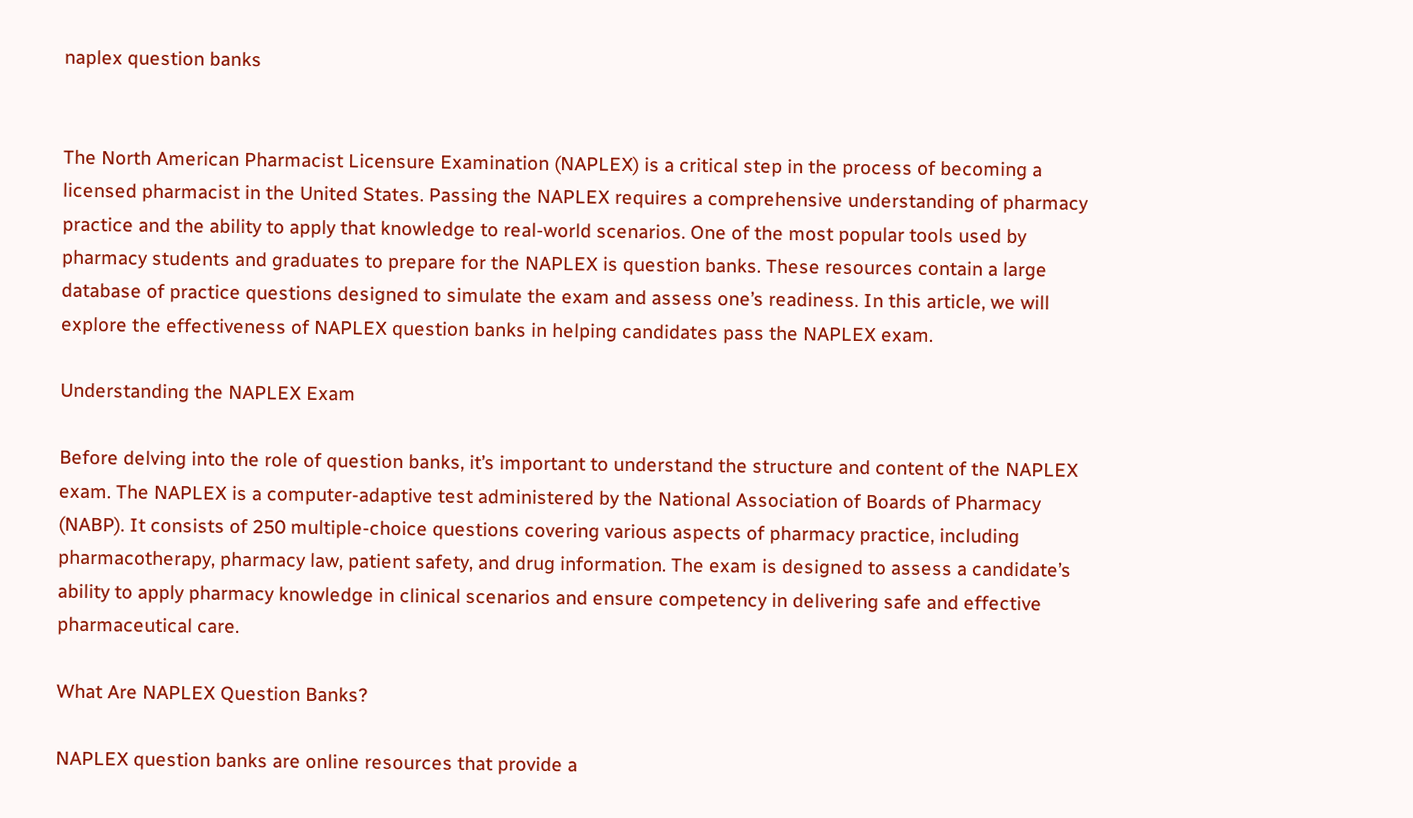naplex question banks


The North American Pharmacist Licensure Examination (NAPLEX) is a critical step in the process of becoming a licensed pharmacist in the United States. Passing the NAPLEX requires a comprehensive understanding of pharmacy practice and the ability to apply that knowledge to real-world scenarios. One of the most popular tools used by pharmacy students and graduates to prepare for the NAPLEX is question banks. These resources contain a large database of practice questions designed to simulate the exam and assess one’s readiness. In this article, we will explore the effectiveness of NAPLEX question banks in helping candidates pass the NAPLEX exam.

Understanding the NAPLEX Exam

Before delving into the role of question banks, it’s important to understand the structure and content of the NAPLEX exam. The NAPLEX is a computer-adaptive test administered by the National Association of Boards of Pharmacy (NABP). It consists of 250 multiple-choice questions covering various aspects of pharmacy practice, including pharmacotherapy, pharmacy law, patient safety, and drug information. The exam is designed to assess a candidate’s ability to apply pharmacy knowledge in clinical scenarios and ensure competency in delivering safe and effective pharmaceutical care.

What Are NAPLEX Question Banks?

NAPLEX question banks are online resources that provide a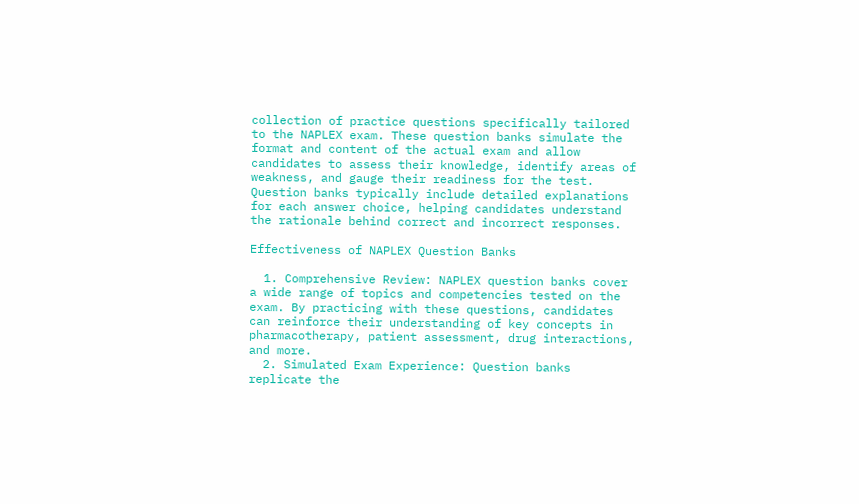collection of practice questions specifically tailored to the NAPLEX exam. These question banks simulate the format and content of the actual exam and allow candidates to assess their knowledge, identify areas of weakness, and gauge their readiness for the test. Question banks typically include detailed explanations for each answer choice, helping candidates understand the rationale behind correct and incorrect responses.

Effectiveness of NAPLEX Question Banks

  1. Comprehensive Review: NAPLEX question banks cover a wide range of topics and competencies tested on the exam. By practicing with these questions, candidates can reinforce their understanding of key concepts in pharmacotherapy, patient assessment, drug interactions, and more.
  2. Simulated Exam Experience: Question banks replicate the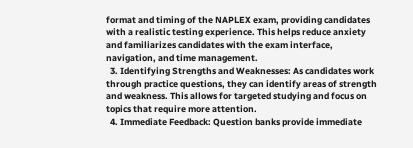format and timing of the NAPLEX exam, providing candidates with a realistic testing experience. This helps reduce anxiety and familiarizes candidates with the exam interface, navigation, and time management.
  3. Identifying Strengths and Weaknesses: As candidates work through practice questions, they can identify areas of strength and weakness. This allows for targeted studying and focus on topics that require more attention.
  4. Immediate Feedback: Question banks provide immediate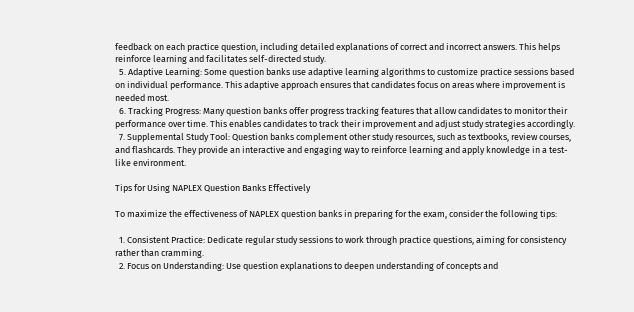feedback on each practice question, including detailed explanations of correct and incorrect answers. This helps reinforce learning and facilitates self-directed study.
  5. Adaptive Learning: Some question banks use adaptive learning algorithms to customize practice sessions based on individual performance. This adaptive approach ensures that candidates focus on areas where improvement is needed most.
  6. Tracking Progress: Many question banks offer progress tracking features that allow candidates to monitor their performance over time. This enables candidates to track their improvement and adjust study strategies accordingly.
  7. Supplemental Study Tool: Question banks complement other study resources, such as textbooks, review courses, and flashcards. They provide an interactive and engaging way to reinforce learning and apply knowledge in a test-like environment.

Tips for Using NAPLEX Question Banks Effectively

To maximize the effectiveness of NAPLEX question banks in preparing for the exam, consider the following tips:

  1. Consistent Practice: Dedicate regular study sessions to work through practice questions, aiming for consistency rather than cramming.
  2. Focus on Understanding: Use question explanations to deepen understanding of concepts and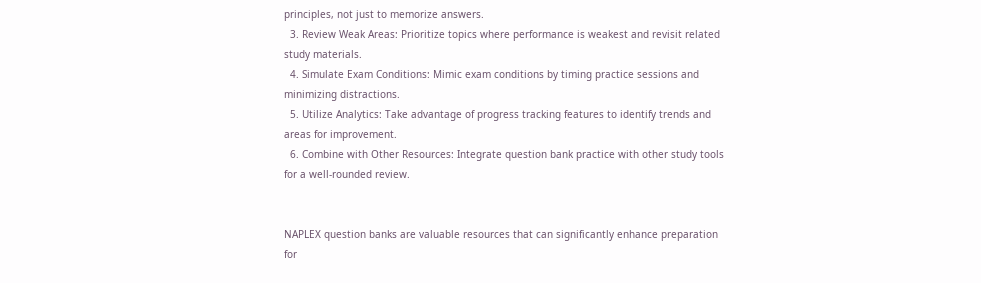principles, not just to memorize answers.
  3. Review Weak Areas: Prioritize topics where performance is weakest and revisit related study materials.
  4. Simulate Exam Conditions: Mimic exam conditions by timing practice sessions and minimizing distractions.
  5. Utilize Analytics: Take advantage of progress tracking features to identify trends and areas for improvement.
  6. Combine with Other Resources: Integrate question bank practice with other study tools for a well-rounded review.


NAPLEX question banks are valuable resources that can significantly enhance preparation for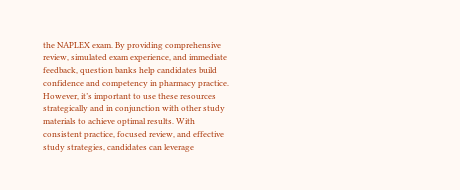the NAPLEX exam. By providing comprehensive review, simulated exam experience, and immediate feedback, question banks help candidates build confidence and competency in pharmacy practice. However, it’s important to use these resources strategically and in conjunction with other study materials to achieve optimal results. With consistent practice, focused review, and effective study strategies, candidates can leverage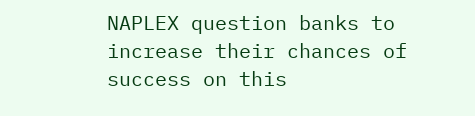NAPLEX question banks to increase their chances of success on this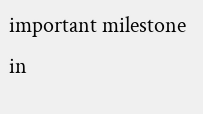important milestone in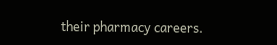their pharmacy careers.